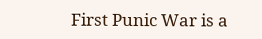First Punic War is a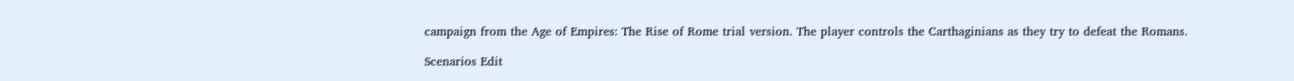campaign from the Age of Empires: The Rise of Rome trial version. The player controls the Carthaginians as they try to defeat the Romans.

Scenarios Edit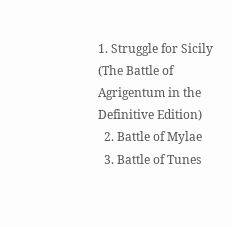1. Struggle for Sicily (The Battle of Agrigentum in the Definitive Edition)
  2. Battle of Mylae
  3. Battle of Tunes